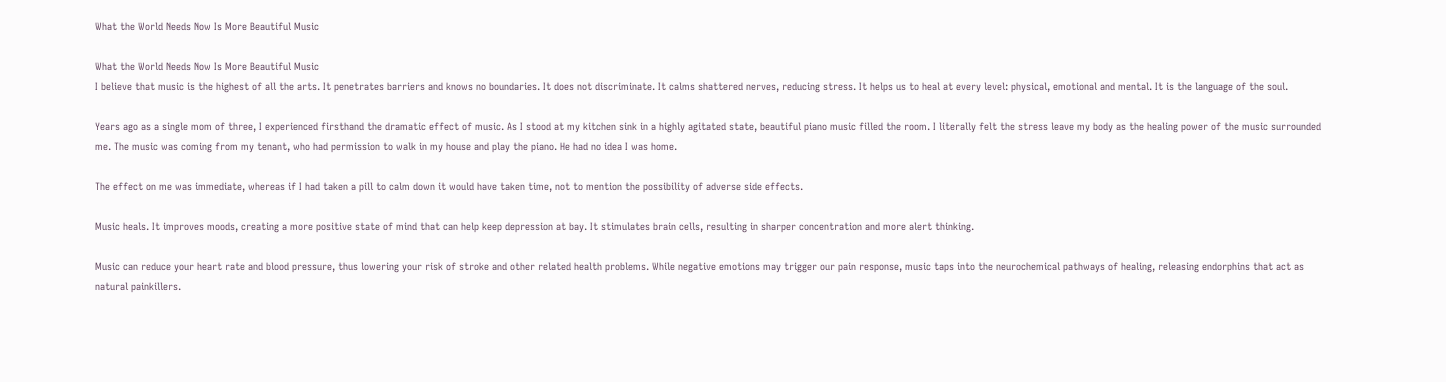What the World Needs Now Is More Beautiful Music

What the World Needs Now Is More Beautiful Music
I believe that music is the highest of all the arts. It penetrates barriers and knows no boundaries. It does not discriminate. It calms shattered nerves, reducing stress. It helps us to heal at every level: physical, emotional and mental. It is the language of the soul.

Years ago as a single mom of three, I experienced firsthand the dramatic effect of music. As I stood at my kitchen sink in a highly agitated state, beautiful piano music filled the room. I literally felt the stress leave my body as the healing power of the music surrounded me. The music was coming from my tenant, who had permission to walk in my house and play the piano. He had no idea I was home.

The effect on me was immediate, whereas if I had taken a pill to calm down it would have taken time, not to mention the possibility of adverse side effects.

Music heals. It improves moods, creating a more positive state of mind that can help keep depression at bay. It stimulates brain cells, resulting in sharper concentration and more alert thinking.

Music can reduce your heart rate and blood pressure, thus lowering your risk of stroke and other related health problems. While negative emotions may trigger our pain response, music taps into the neurochemical pathways of healing, releasing endorphins that act as natural painkillers.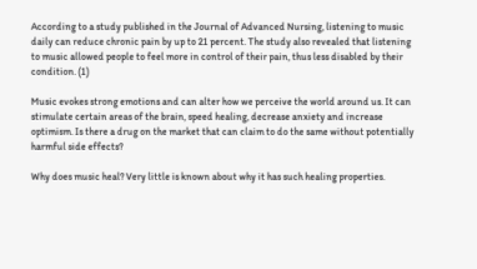According to a study published in the Journal of Advanced Nursing, listening to music daily can reduce chronic pain by up to 21 percent. The study also revealed that listening to music allowed people to feel more in control of their pain, thus less disabled by their condition. (1)

Music evokes strong emotions and can alter how we perceive the world around us. It can stimulate certain areas of the brain, speed healing, decrease anxiety and increase optimism. Is there a drug on the market that can claim to do the same without potentially harmful side effects?

Why does music heal? Very little is known about why it has such healing properties.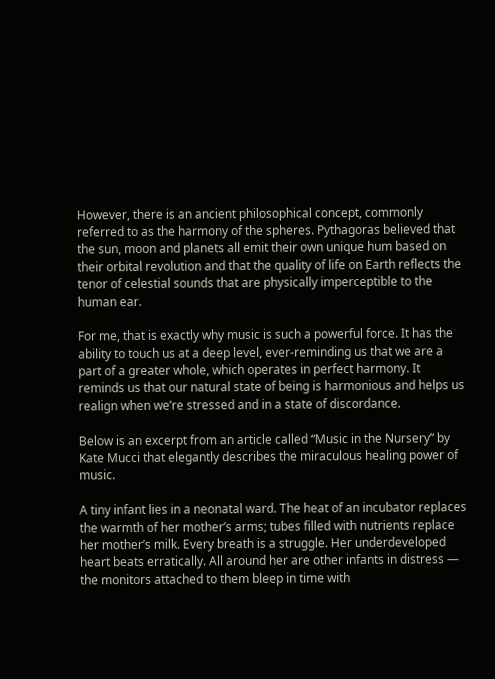However, there is an ancient philosophical concept, commonly referred to as the harmony of the spheres. Pythagoras believed that the sun, moon and planets all emit their own unique hum based on their orbital revolution and that the quality of life on Earth reflects the tenor of celestial sounds that are physically imperceptible to the human ear.

For me, that is exactly why music is such a powerful force. It has the ability to touch us at a deep level, ever-reminding us that we are a part of a greater whole, which operates in perfect harmony. It reminds us that our natural state of being is harmonious and helps us realign when we’re stressed and in a state of discordance.

Below is an excerpt from an article called “Music in the Nursery” by Kate Mucci that elegantly describes the miraculous healing power of music.

A tiny infant lies in a neonatal ward. The heat of an incubator replaces the warmth of her mother’s arms; tubes filled with nutrients replace her mother’s milk. Every breath is a struggle. Her underdeveloped heart beats erratically. All around her are other infants in distress — the monitors attached to them bleep in time with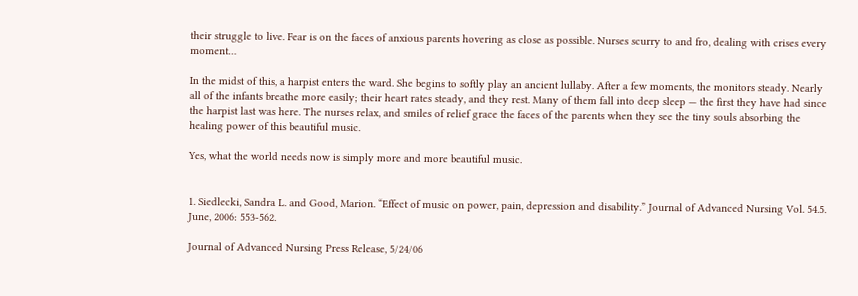their struggle to live. Fear is on the faces of anxious parents hovering as close as possible. Nurses scurry to and fro, dealing with crises every moment…

In the midst of this, a harpist enters the ward. She begins to softly play an ancient lullaby. After a few moments, the monitors steady. Nearly all of the infants breathe more easily; their heart rates steady, and they rest. Many of them fall into deep sleep — the first they have had since the harpist last was here. The nurses relax, and smiles of relief grace the faces of the parents when they see the tiny souls absorbing the healing power of this beautiful music.

Yes, what the world needs now is simply more and more beautiful music.


1. Siedlecki, Sandra L. and Good, Marion. “Effect of music on power, pain, depression and disability.” Journal of Advanced Nursing Vol. 54.5. June, 2006: 553-562.

Journal of Advanced Nursing Press Release, 5/24/06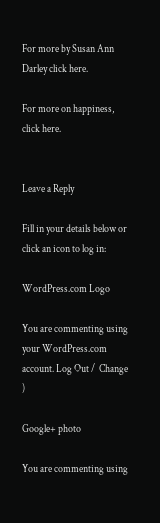For more by Susan Ann Darley click here.

For more on happiness, click here.


Leave a Reply

Fill in your details below or click an icon to log in:

WordPress.com Logo

You are commenting using your WordPress.com account. Log Out /  Change )

Google+ photo

You are commenting using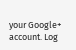your Google+ account. Log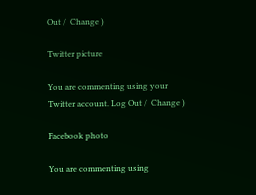Out /  Change )

Twitter picture

You are commenting using your Twitter account. Log Out /  Change )

Facebook photo

You are commenting using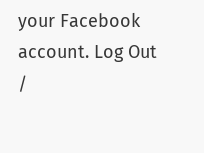your Facebook account. Log Out /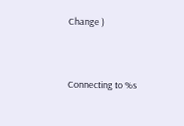Change )


Connecting to %s